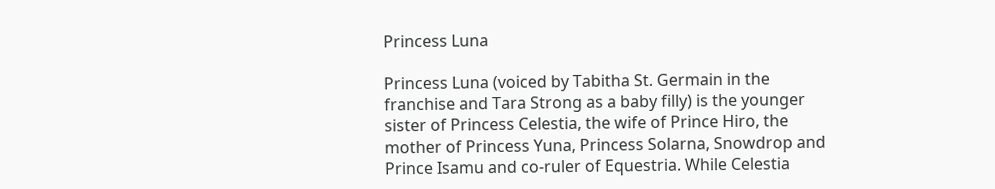Princess Luna

Princess Luna (voiced by Tabitha St. Germain in the franchise and Tara Strong as a baby filly) is the younger sister of Princess Celestia, the wife of Prince Hiro, the mother of Princess Yuna, Princess Solarna, Snowdrop and Prince Isamu and co-ruler of Equestria. While Celestia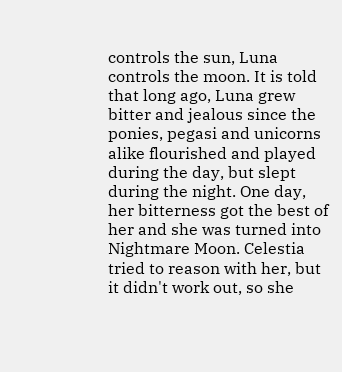controls the sun, Luna controls the moon. It is told that long ago, Luna grew bitter and jealous since the ponies, pegasi and unicorns alike flourished and played during the day, but slept during the night. One day, her bitterness got the best of her and she was turned into Nightmare Moon. Celestia tried to reason with her, but it didn't work out, so she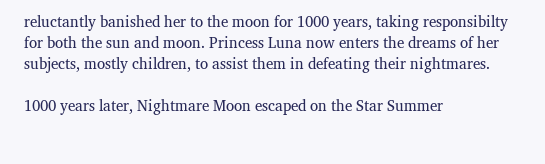reluctantly banished her to the moon for 1000 years, taking responsibilty for both the sun and moon. Princess Luna now enters the dreams of her subjects, mostly children, to assist them in defeating their nightmares.

1000 years later, Nightmare Moon escaped on the Star Summer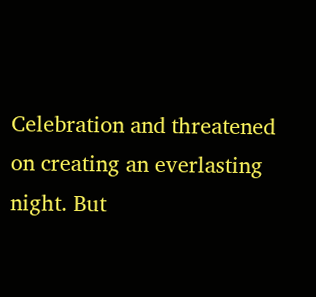Celebration and threatened on creating an everlasting night. But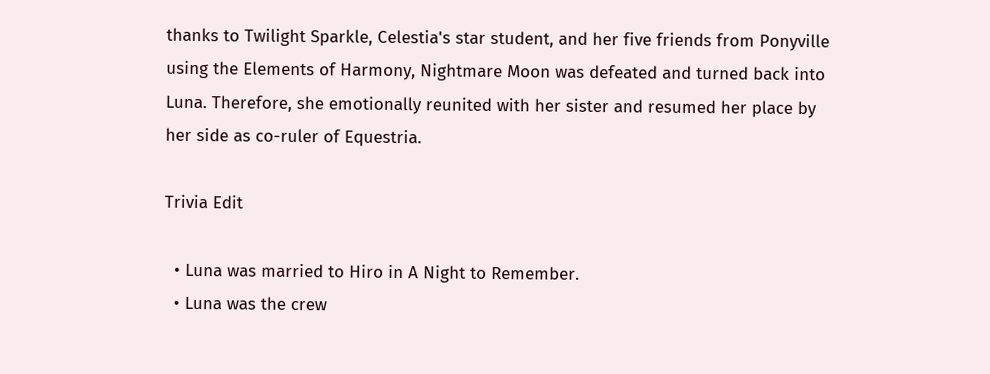thanks to Twilight Sparkle, Celestia's star student, and her five friends from Ponyville using the Elements of Harmony, Nightmare Moon was defeated and turned back into Luna. Therefore, she emotionally reunited with her sister and resumed her place by her side as co-ruler of Equestria.

Trivia Edit

  • Luna was married to Hiro in A Night to Remember.
  • Luna was the crew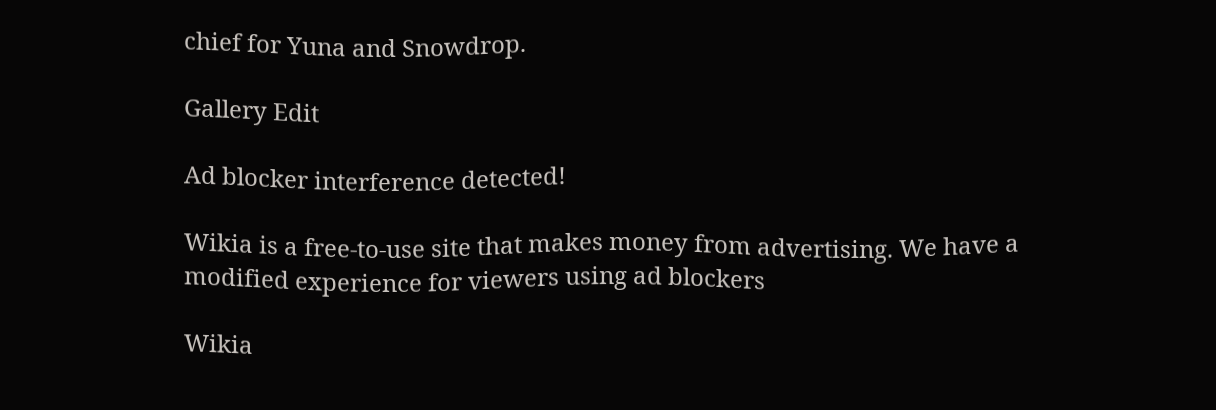chief for Yuna and Snowdrop.

Gallery Edit

Ad blocker interference detected!

Wikia is a free-to-use site that makes money from advertising. We have a modified experience for viewers using ad blockers

Wikia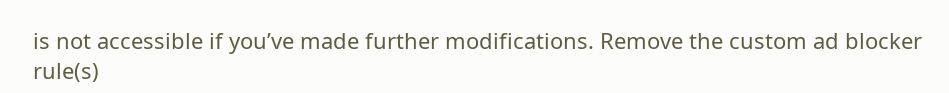is not accessible if you’ve made further modifications. Remove the custom ad blocker rule(s)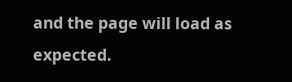and the page will load as expected.